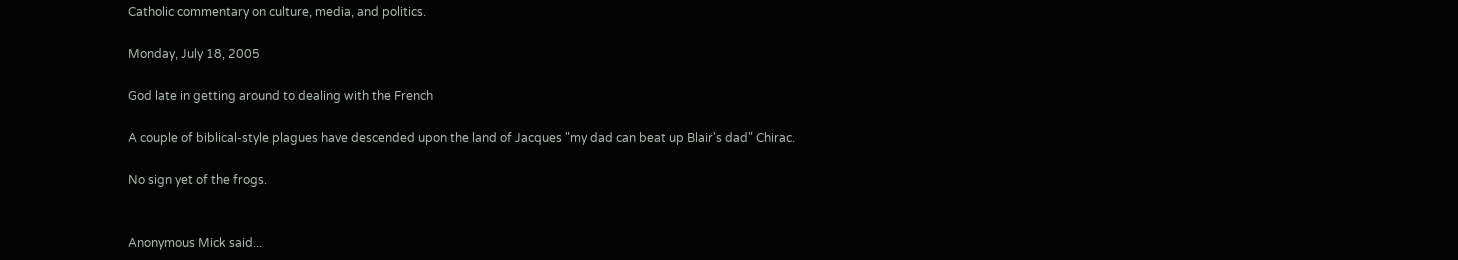Catholic commentary on culture, media, and politics.

Monday, July 18, 2005

God late in getting around to dealing with the French

A couple of biblical-style plagues have descended upon the land of Jacques "my dad can beat up Blair's dad" Chirac.

No sign yet of the frogs.


Anonymous Mick said...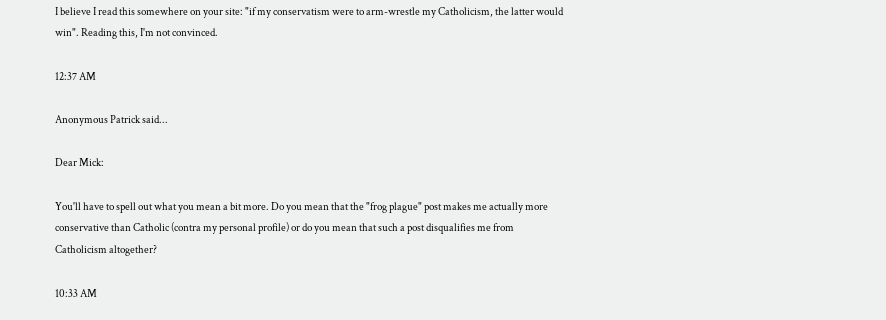I believe I read this somewhere on your site: "if my conservatism were to arm-wrestle my Catholicism, the latter would win". Reading this, I'm not convinced.

12:37 AM

Anonymous Patrick said...

Dear Mick:

You'll have to spell out what you mean a bit more. Do you mean that the "frog plague" post makes me actually more conservative than Catholic (contra my personal profile) or do you mean that such a post disqualifies me from Catholicism altogether?

10:33 AM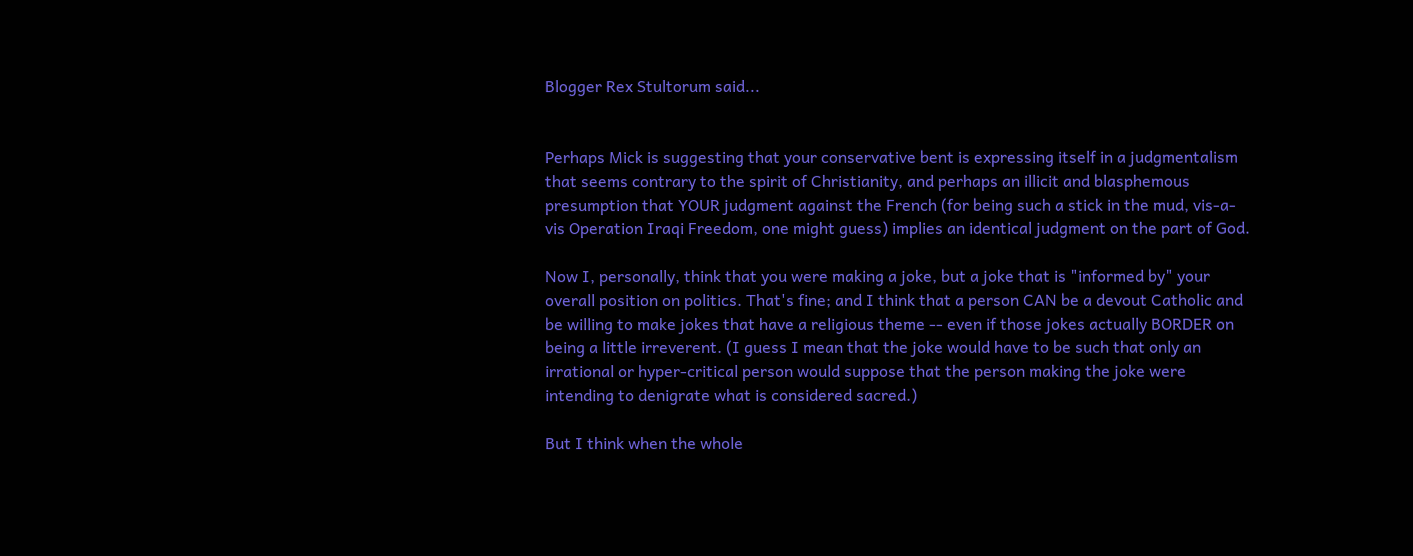Blogger Rex Stultorum said...


Perhaps Mick is suggesting that your conservative bent is expressing itself in a judgmentalism that seems contrary to the spirit of Christianity, and perhaps an illicit and blasphemous presumption that YOUR judgment against the French (for being such a stick in the mud, vis-a-vis Operation Iraqi Freedom, one might guess) implies an identical judgment on the part of God.

Now I, personally, think that you were making a joke, but a joke that is "informed by" your overall position on politics. That's fine; and I think that a person CAN be a devout Catholic and be willing to make jokes that have a religious theme -- even if those jokes actually BORDER on being a little irreverent. (I guess I mean that the joke would have to be such that only an irrational or hyper-critical person would suppose that the person making the joke were intending to denigrate what is considered sacred.)

But I think when the whole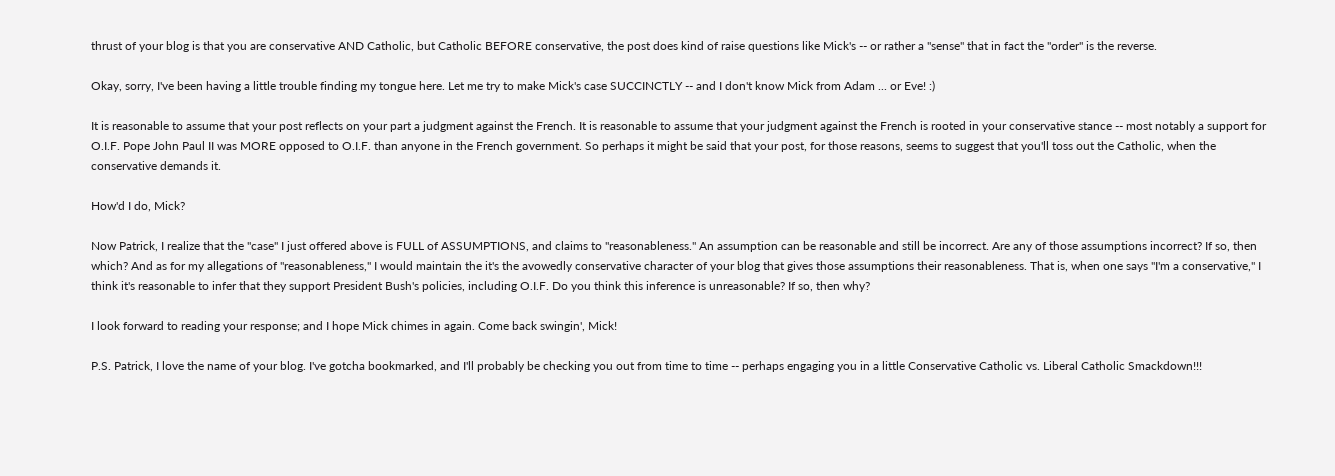thrust of your blog is that you are conservative AND Catholic, but Catholic BEFORE conservative, the post does kind of raise questions like Mick's -- or rather a "sense" that in fact the "order" is the reverse.

Okay, sorry, I've been having a little trouble finding my tongue here. Let me try to make Mick's case SUCCINCTLY -- and I don't know Mick from Adam ... or Eve! :)

It is reasonable to assume that your post reflects on your part a judgment against the French. It is reasonable to assume that your judgment against the French is rooted in your conservative stance -- most notably a support for O.I.F. Pope John Paul II was MORE opposed to O.I.F. than anyone in the French government. So perhaps it might be said that your post, for those reasons, seems to suggest that you'll toss out the Catholic, when the conservative demands it.

How'd I do, Mick?

Now Patrick, I realize that the "case" I just offered above is FULL of ASSUMPTIONS, and claims to "reasonableness." An assumption can be reasonable and still be incorrect. Are any of those assumptions incorrect? If so, then which? And as for my allegations of "reasonableness," I would maintain the it's the avowedly conservative character of your blog that gives those assumptions their reasonableness. That is, when one says "I'm a conservative," I think it's reasonable to infer that they support President Bush's policies, including O.I.F. Do you think this inference is unreasonable? If so, then why?

I look forward to reading your response; and I hope Mick chimes in again. Come back swingin', Mick!

P.S. Patrick, I love the name of your blog. I've gotcha bookmarked, and I'll probably be checking you out from time to time -- perhaps engaging you in a little Conservative Catholic vs. Liberal Catholic Smackdown!!!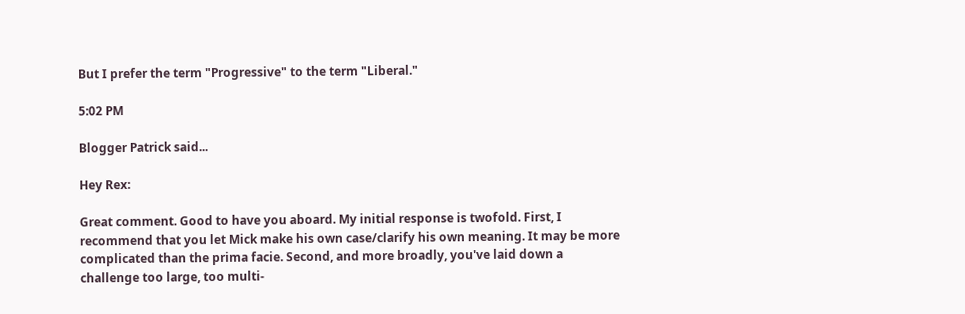But I prefer the term "Progressive" to the term "Liberal."

5:02 PM

Blogger Patrick said...

Hey Rex:

Great comment. Good to have you aboard. My initial response is twofold. First, I recommend that you let Mick make his own case/clarify his own meaning. It may be more complicated than the prima facie. Second, and more broadly, you've laid down a challenge too large, too multi-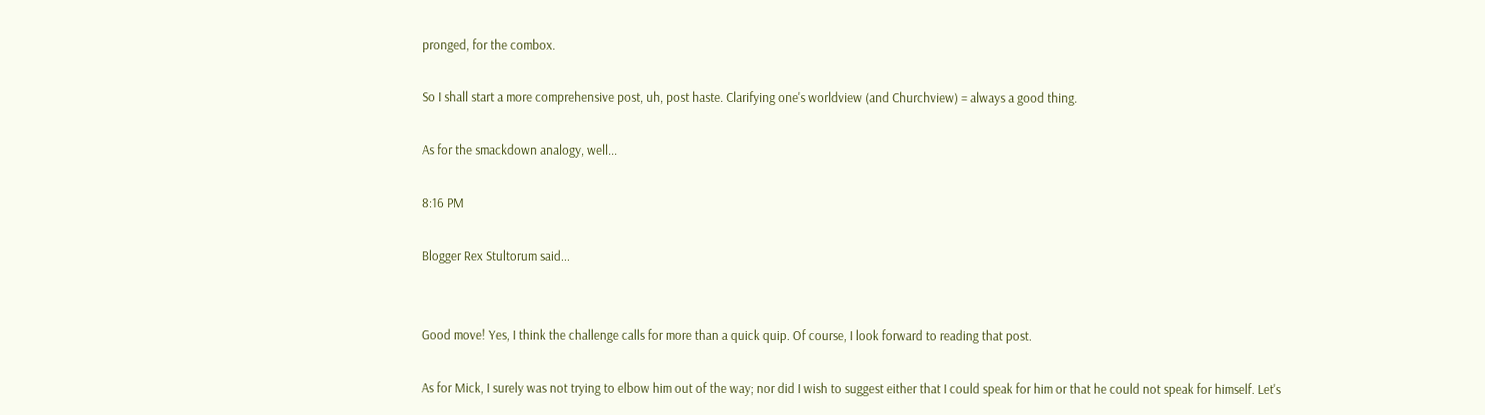pronged, for the combox.

So I shall start a more comprehensive post, uh, post haste. Clarifying one's worldview (and Churchview) = always a good thing.

As for the smackdown analogy, well...

8:16 PM

Blogger Rex Stultorum said...


Good move! Yes, I think the challenge calls for more than a quick quip. Of course, I look forward to reading that post.

As for Mick, I surely was not trying to elbow him out of the way; nor did I wish to suggest either that I could speak for him or that he could not speak for himself. Let's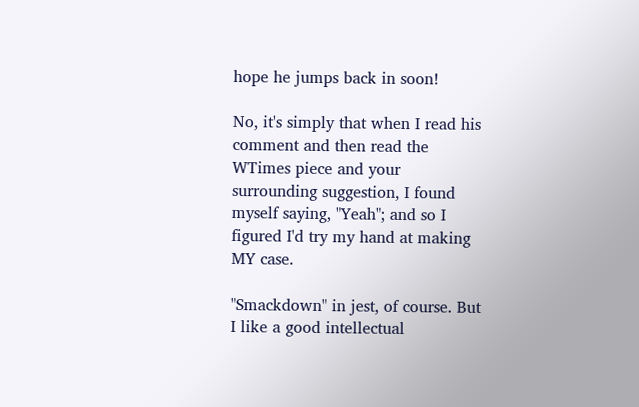hope he jumps back in soon!

No, it's simply that when I read his comment and then read the WTimes piece and your surrounding suggestion, I found myself saying, "Yeah"; and so I figured I'd try my hand at making MY case.

"Smackdown" in jest, of course. But I like a good intellectual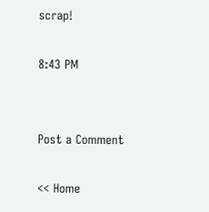scrap!

8:43 PM


Post a Comment

<< Home